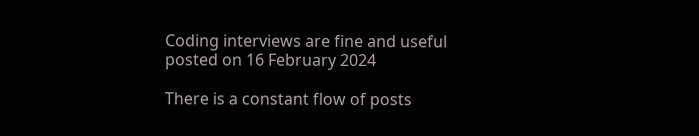Coding interviews are fine and useful posted on 16 February 2024

There is a constant flow of posts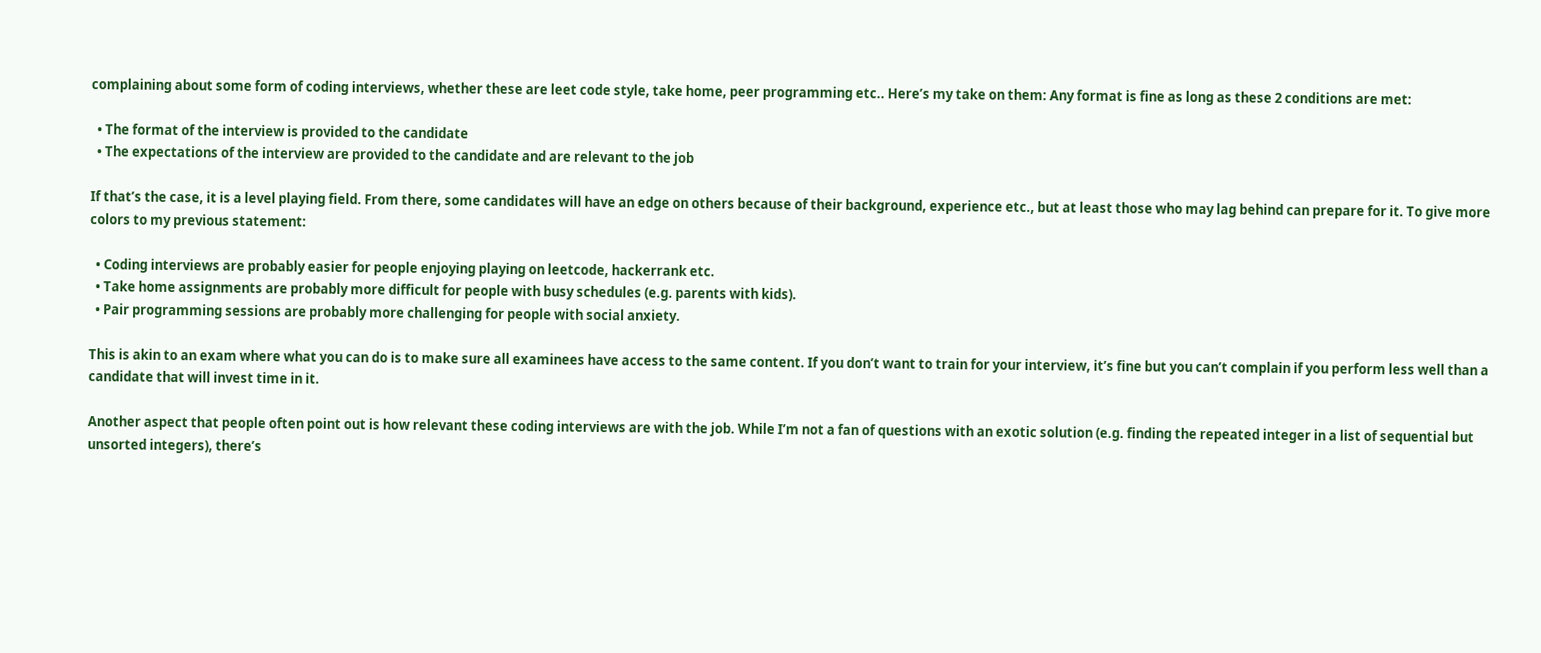complaining about some form of coding interviews, whether these are leet code style, take home, peer programming etc.. Here’s my take on them: Any format is fine as long as these 2 conditions are met:

  • The format of the interview is provided to the candidate
  • The expectations of the interview are provided to the candidate and are relevant to the job

If that’s the case, it is a level playing field. From there, some candidates will have an edge on others because of their background, experience etc., but at least those who may lag behind can prepare for it. To give more colors to my previous statement:

  • Coding interviews are probably easier for people enjoying playing on leetcode, hackerrank etc.
  • Take home assignments are probably more difficult for people with busy schedules (e.g. parents with kids).
  • Pair programming sessions are probably more challenging for people with social anxiety.

This is akin to an exam where what you can do is to make sure all examinees have access to the same content. If you don’t want to train for your interview, it’s fine but you can’t complain if you perform less well than a candidate that will invest time in it.

Another aspect that people often point out is how relevant these coding interviews are with the job. While I’m not a fan of questions with an exotic solution (e.g. finding the repeated integer in a list of sequential but unsorted integers), there’s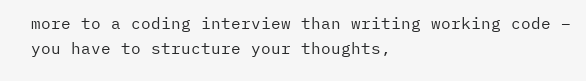more to a coding interview than writing working code – you have to structure your thoughts,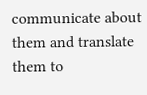communicate about them and translate them to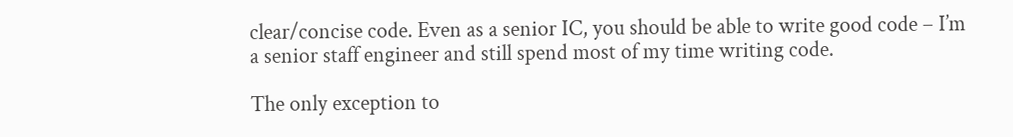clear/concise code. Even as a senior IC, you should be able to write good code – I’m a senior staff engineer and still spend most of my time writing code.

The only exception to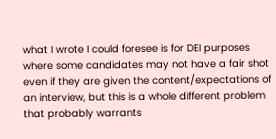what I wrote I could foresee is for DEI purposes where some candidates may not have a fair shot even if they are given the content/expectations of an interview, but this is a whole different problem that probably warrants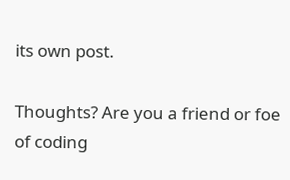its own post.

Thoughts? Are you a friend or foe of coding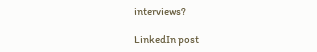interviews?

LinkedIn post